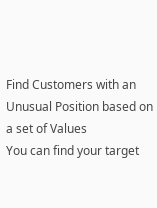Find Customers with an Unusual Position based on a set of Values
You can find your target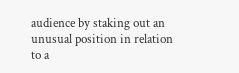audience by staking out an unusual position in relation to a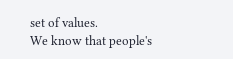set of values.
We know that people's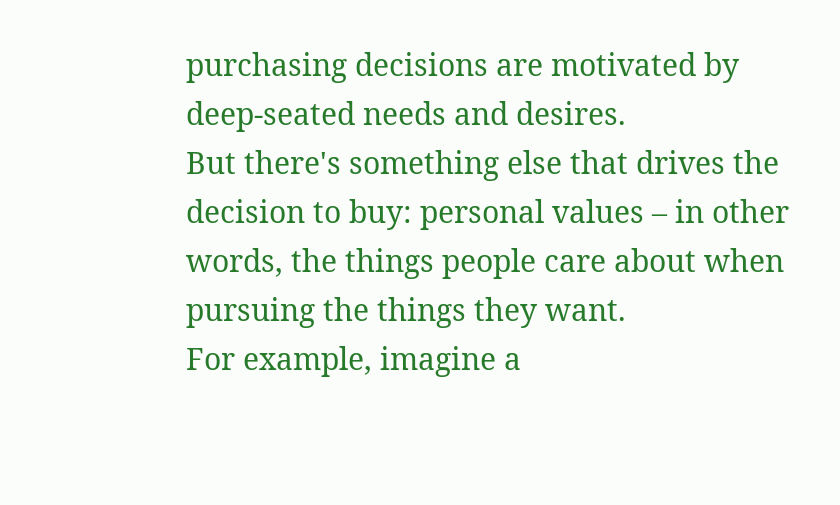purchasing decisions are motivated by deep-seated needs and desires.
But there's something else that drives the decision to buy: personal values – in other words, the things people care about when pursuing the things they want.
For example, imagine a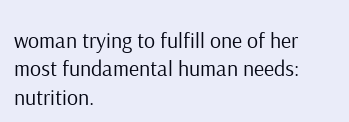woman trying to fulfill one of her most fundamental human needs: nutrition.